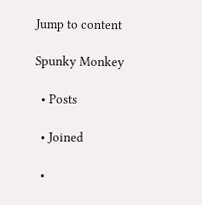Jump to content

Spunky Monkey

  • Posts

  • Joined

  •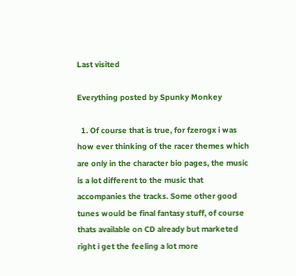Last visited

Everything posted by Spunky Monkey

  1. Of course that is true, for fzerogx i was how ever thinking of the racer themes which are only in the character bio pages, the music is a lot different to the music that accompanies the tracks. Some other good tunes would be final fantasy stuff, of course thats available on CD already but marketed right i get the feeling a lot more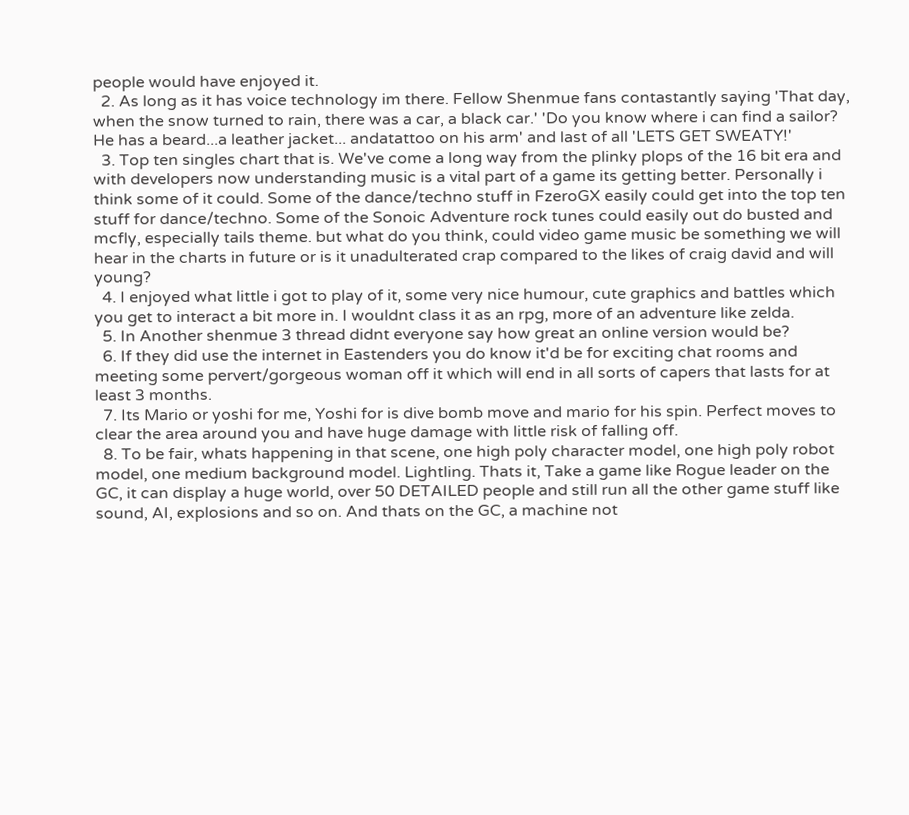people would have enjoyed it.
  2. As long as it has voice technology im there. Fellow Shenmue fans contastantly saying 'That day, when the snow turned to rain, there was a car, a black car.' 'Do you know where i can find a sailor? He has a beard...a leather jacket... andatattoo on his arm' and last of all 'LETS GET SWEATY!'
  3. Top ten singles chart that is. We've come a long way from the plinky plops of the 16 bit era and with developers now understanding music is a vital part of a game its getting better. Personally i think some of it could. Some of the dance/techno stuff in FzeroGX easily could get into the top ten stuff for dance/techno. Some of the Sonoic Adventure rock tunes could easily out do busted and mcfly, especially tails theme. but what do you think, could video game music be something we will hear in the charts in future or is it unadulterated crap compared to the likes of craig david and will young?
  4. I enjoyed what little i got to play of it, some very nice humour, cute graphics and battles which you get to interact a bit more in. I wouldnt class it as an rpg, more of an adventure like zelda.
  5. In Another shenmue 3 thread didnt everyone say how great an online version would be?
  6. If they did use the internet in Eastenders you do know it'd be for exciting chat rooms and meeting some pervert/gorgeous woman off it which will end in all sorts of capers that lasts for at least 3 months.
  7. Its Mario or yoshi for me, Yoshi for is dive bomb move and mario for his spin. Perfect moves to clear the area around you and have huge damage with little risk of falling off.
  8. To be fair, whats happening in that scene, one high poly character model, one high poly robot model, one medium background model. Lightling. Thats it, Take a game like Rogue leader on the GC, it can display a huge world, over 50 DETAILED people and still run all the other game stuff like sound, AI, explosions and so on. And thats on the GC, a machine not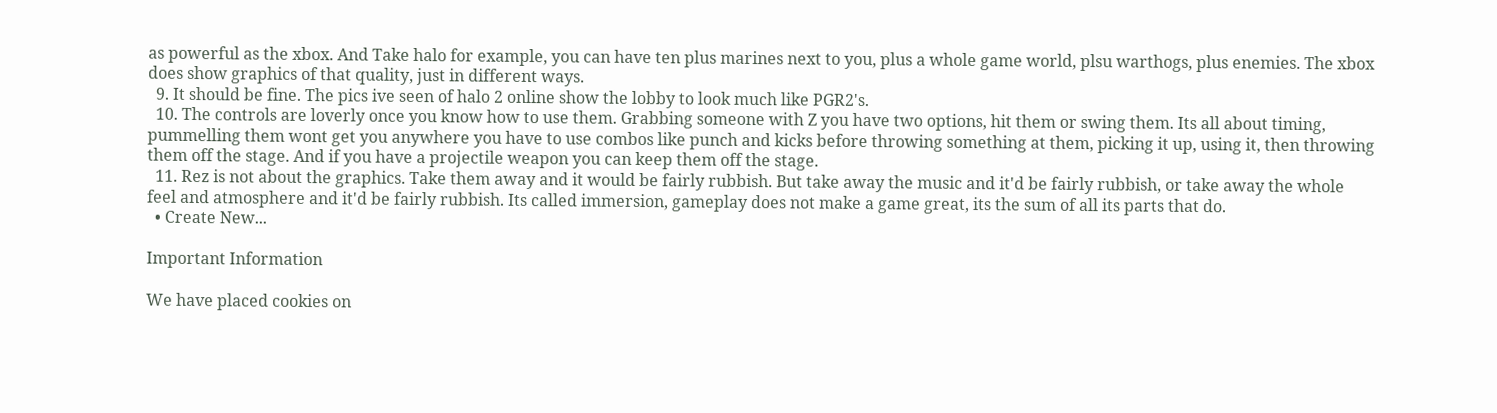as powerful as the xbox. And Take halo for example, you can have ten plus marines next to you, plus a whole game world, plsu warthogs, plus enemies. The xbox does show graphics of that quality, just in different ways.
  9. It should be fine. The pics ive seen of halo 2 online show the lobby to look much like PGR2's.
  10. The controls are loverly once you know how to use them. Grabbing someone with Z you have two options, hit them or swing them. Its all about timing, pummelling them wont get you anywhere you have to use combos like punch and kicks before throwing something at them, picking it up, using it, then throwing them off the stage. And if you have a projectile weapon you can keep them off the stage.
  11. Rez is not about the graphics. Take them away and it would be fairly rubbish. But take away the music and it'd be fairly rubbish, or take away the whole feel and atmosphere and it'd be fairly rubbish. Its called immersion, gameplay does not make a game great, its the sum of all its parts that do.
  • Create New...

Important Information

We have placed cookies on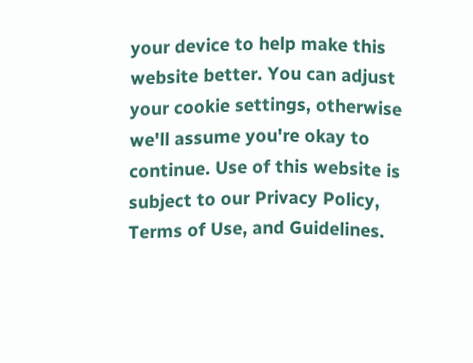your device to help make this website better. You can adjust your cookie settings, otherwise we'll assume you're okay to continue. Use of this website is subject to our Privacy Policy, Terms of Use, and Guidelines.